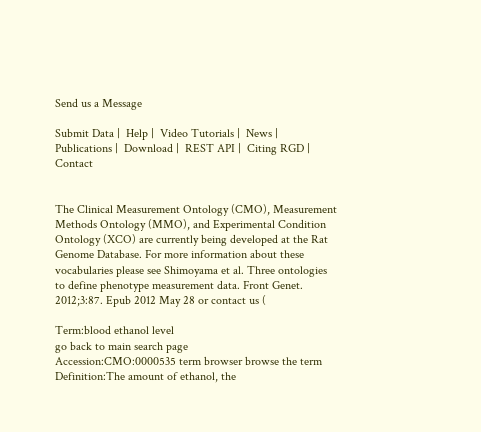Send us a Message

Submit Data |  Help |  Video Tutorials |  News |  Publications |  Download |  REST API |  Citing RGD |  Contact


The Clinical Measurement Ontology (CMO), Measurement Methods Ontology (MMO), and Experimental Condition Ontology (XCO) are currently being developed at the Rat Genome Database. For more information about these vocabularies please see Shimoyama et al. Three ontologies to define phenotype measurement data. Front Genet. 2012;3:87. Epub 2012 May 28 or contact us (

Term:blood ethanol level
go back to main search page
Accession:CMO:0000535 term browser browse the term
Definition:The amount of ethanol, the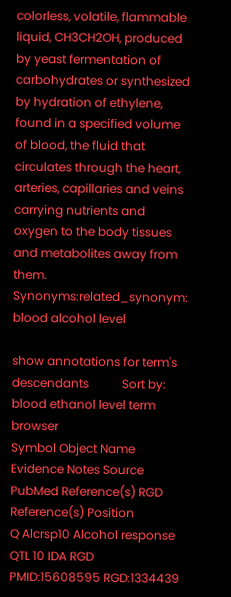colorless, volatile, flammable liquid, CH3CH2OH, produced by yeast fermentation of carbohydrates or synthesized by hydration of ethylene, found in a specified volume of blood, the fluid that circulates through the heart, arteries, capillaries and veins carrying nutrients and oxygen to the body tissues and metabolites away from them.
Synonyms:related_synonym: blood alcohol level

show annotations for term's descendants           Sort by:
blood ethanol level term browser
Symbol Object Name Evidence Notes Source PubMed Reference(s) RGD Reference(s) Position
Q Alcrsp10 Alcohol response QTL 10 IDA RGD PMID:15608595 RGD:1334439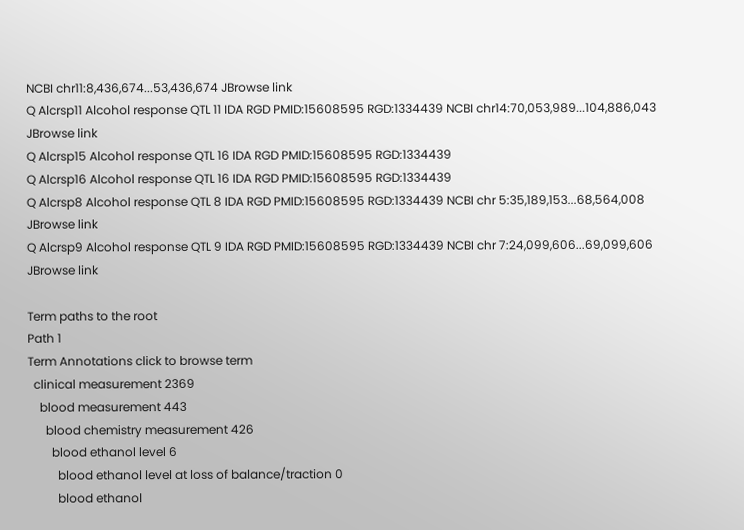NCBI chr11:8,436,674...53,436,674 JBrowse link
Q Alcrsp11 Alcohol response QTL 11 IDA RGD PMID:15608595 RGD:1334439 NCBI chr14:70,053,989...104,886,043 JBrowse link
Q Alcrsp15 Alcohol response QTL 16 IDA RGD PMID:15608595 RGD:1334439
Q Alcrsp16 Alcohol response QTL 16 IDA RGD PMID:15608595 RGD:1334439
Q Alcrsp8 Alcohol response QTL 8 IDA RGD PMID:15608595 RGD:1334439 NCBI chr 5:35,189,153...68,564,008 JBrowse link
Q Alcrsp9 Alcohol response QTL 9 IDA RGD PMID:15608595 RGD:1334439 NCBI chr 7:24,099,606...69,099,606 JBrowse link

Term paths to the root
Path 1
Term Annotations click to browse term
  clinical measurement 2369
    blood measurement 443
      blood chemistry measurement 426
        blood ethanol level 6
          blood ethanol level at loss of balance/traction 0
          blood ethanol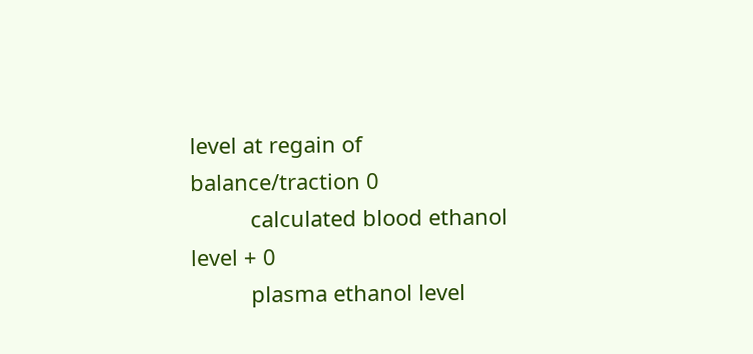level at regain of balance/traction 0
          calculated blood ethanol level + 0
          plasma ethanol level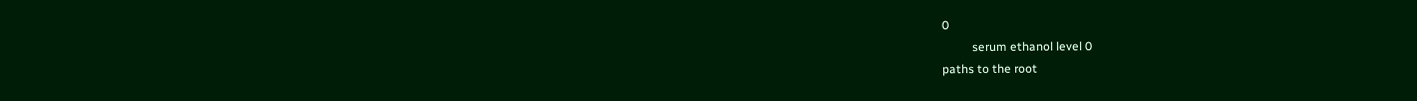0
          serum ethanol level 0
paths to the root